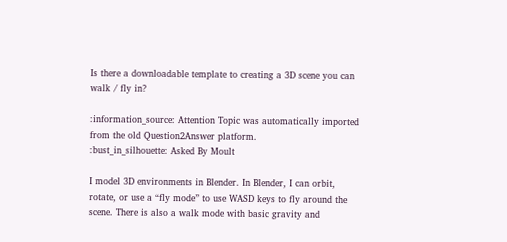Is there a downloadable template to creating a 3D scene you can walk / fly in?

:information_source: Attention Topic was automatically imported from the old Question2Answer platform.
:bust_in_silhouette: Asked By Moult

I model 3D environments in Blender. In Blender, I can orbit, rotate, or use a “fly mode” to use WASD keys to fly around the scene. There is also a walk mode with basic gravity and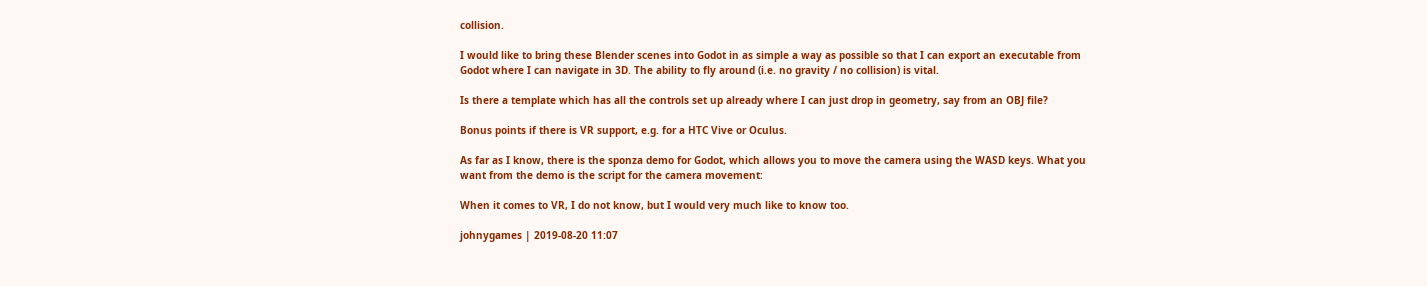collision.

I would like to bring these Blender scenes into Godot in as simple a way as possible so that I can export an executable from Godot where I can navigate in 3D. The ability to fly around (i.e. no gravity / no collision) is vital.

Is there a template which has all the controls set up already where I can just drop in geometry, say from an OBJ file?

Bonus points if there is VR support, e.g. for a HTC Vive or Oculus.

As far as I know, there is the sponza demo for Godot, which allows you to move the camera using the WASD keys. What you want from the demo is the script for the camera movement:

When it comes to VR, I do not know, but I would very much like to know too.

johnygames | 2019-08-20 11:07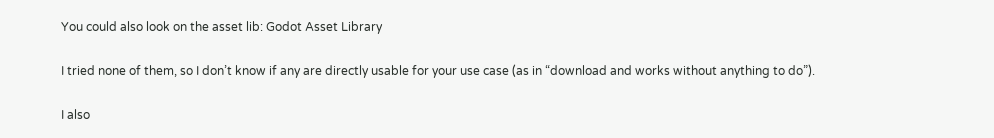You could also look on the asset lib: Godot Asset Library

I tried none of them, so I don’t know if any are directly usable for your use case (as in “download and works without anything to do”).

I also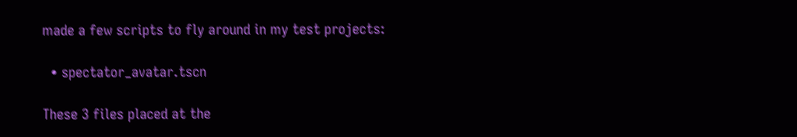made a few scripts to fly around in my test projects:

  • spectator_avatar.tscn

These 3 files placed at the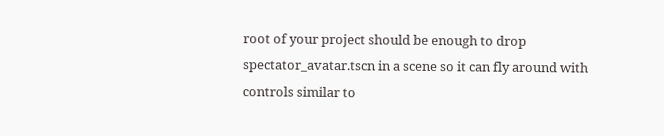root of your project should be enough to drop spectator_avatar.tscn in a scene so it can fly around with controls similar to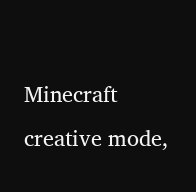Minecraft creative mode,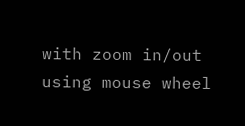with zoom in/out using mouse wheel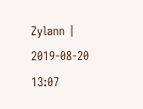Zylann | 2019-08-20 13:07